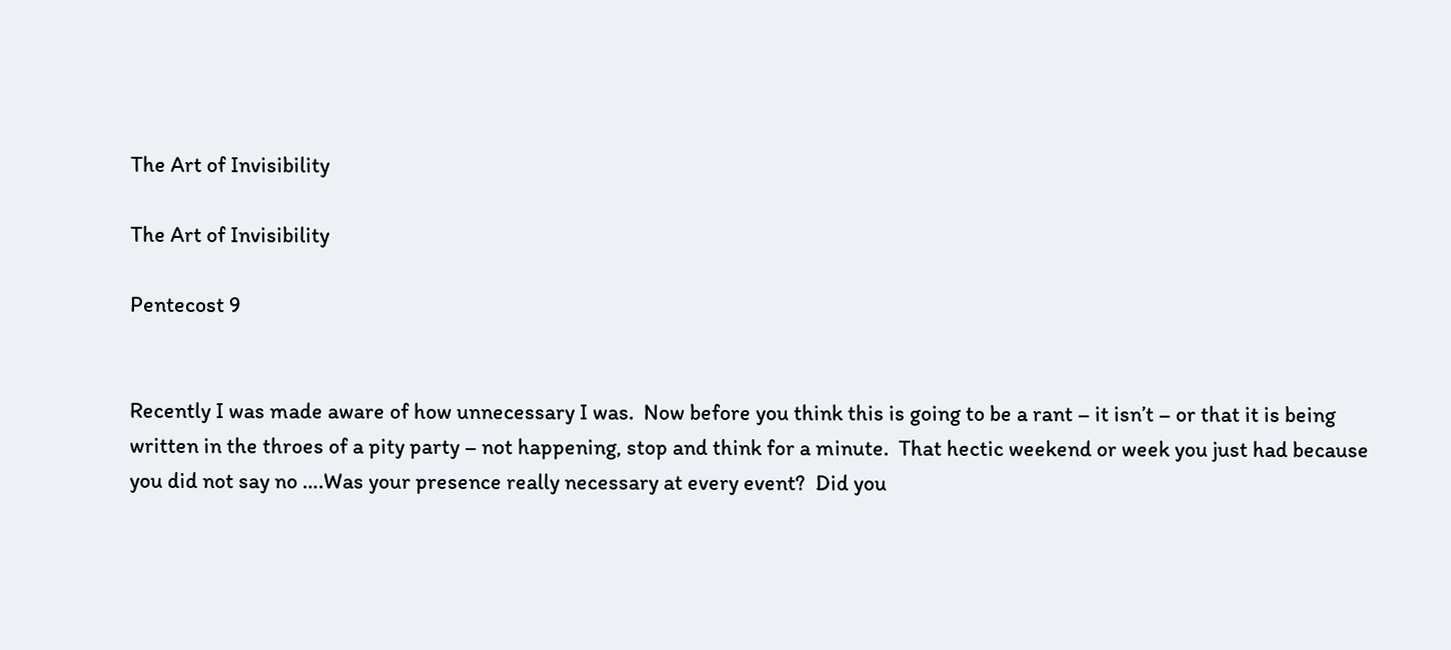The Art of Invisibility

The Art of Invisibility

Pentecost 9


Recently I was made aware of how unnecessary I was.  Now before you think this is going to be a rant – it isn’t – or that it is being written in the throes of a pity party – not happening, stop and think for a minute.  That hectic weekend or week you just had because you did not say no ….Was your presence really necessary at every event?  Did you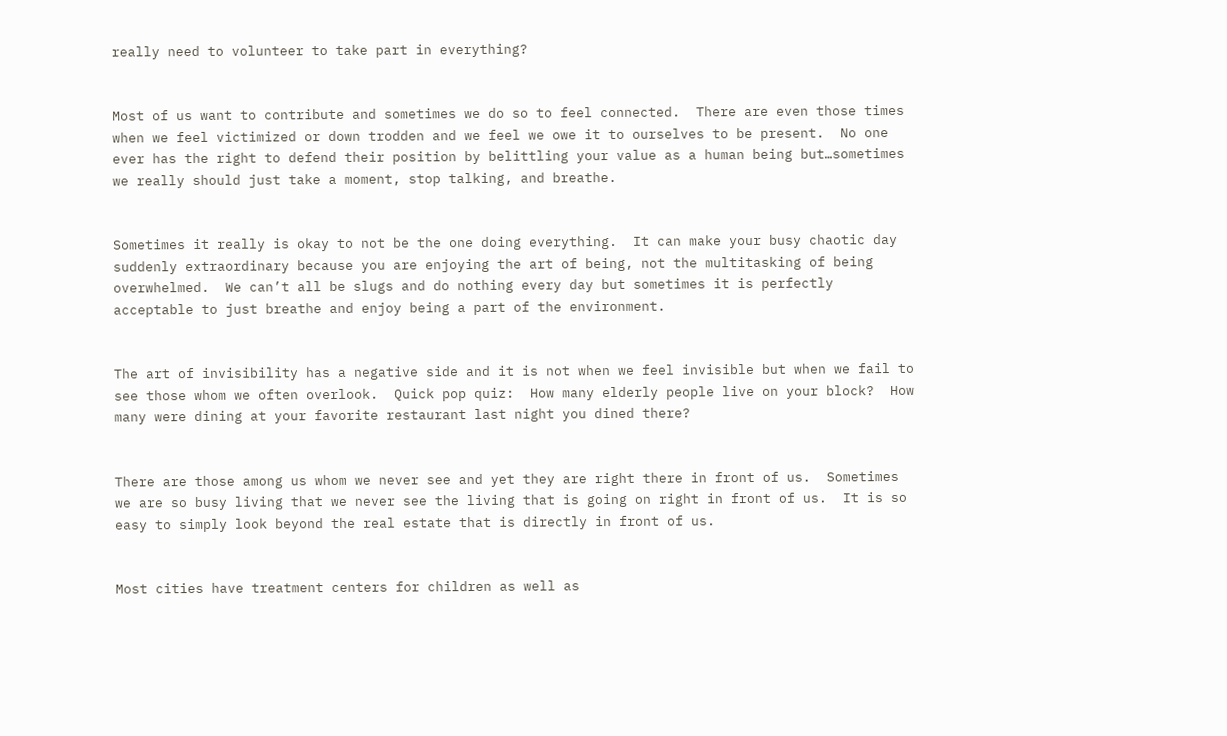really need to volunteer to take part in everything?


Most of us want to contribute and sometimes we do so to feel connected.  There are even those times when we feel victimized or down trodden and we feel we owe it to ourselves to be present.  No one ever has the right to defend their position by belittling your value as a human being but…sometimes we really should just take a moment, stop talking, and breathe.


Sometimes it really is okay to not be the one doing everything.  It can make your busy chaotic day suddenly extraordinary because you are enjoying the art of being, not the multitasking of being overwhelmed.  We can’t all be slugs and do nothing every day but sometimes it is perfectly acceptable to just breathe and enjoy being a part of the environment.


The art of invisibility has a negative side and it is not when we feel invisible but when we fail to see those whom we often overlook.  Quick pop quiz:  How many elderly people live on your block?  How many were dining at your favorite restaurant last night you dined there?


There are those among us whom we never see and yet they are right there in front of us.  Sometimes we are so busy living that we never see the living that is going on right in front of us.  It is so easy to simply look beyond the real estate that is directly in front of us.


Most cities have treatment centers for children as well as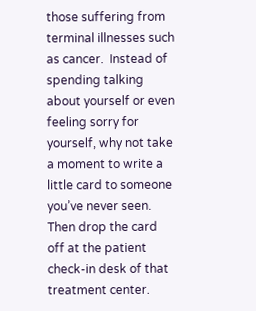those suffering from terminal illnesses such as cancer.  Instead of spending talking about yourself or even feeling sorry for yourself, why not take a moment to write a little card to someone you’ve never seen.  Then drop the card off at the patient check-in desk of that treatment center.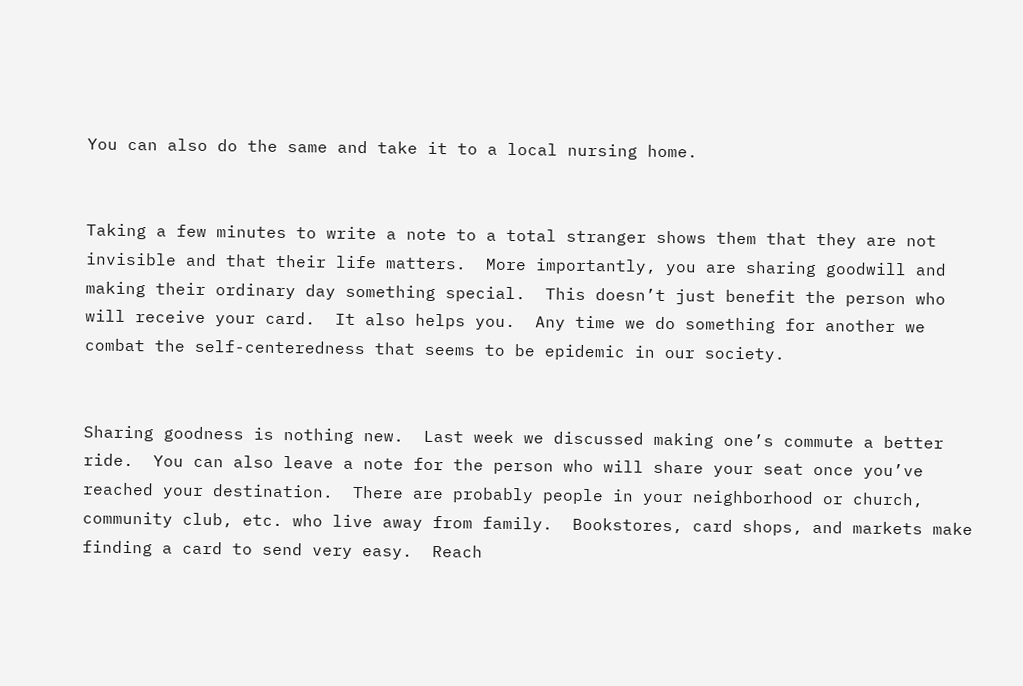You can also do the same and take it to a local nursing home.


Taking a few minutes to write a note to a total stranger shows them that they are not invisible and that their life matters.  More importantly, you are sharing goodwill and making their ordinary day something special.  This doesn’t just benefit the person who will receive your card.  It also helps you.  Any time we do something for another we combat the self-centeredness that seems to be epidemic in our society.


Sharing goodness is nothing new.  Last week we discussed making one’s commute a better ride.  You can also leave a note for the person who will share your seat once you’ve reached your destination.  There are probably people in your neighborhood or church, community club, etc. who live away from family.  Bookstores, card shops, and markets make finding a card to send very easy.  Reach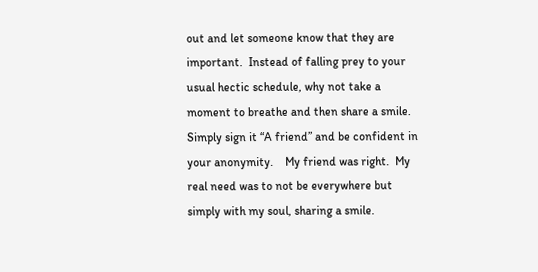out and let someone know that they are important.  Instead of falling prey to your usual hectic schedule, why not take a moment to breathe and then share a smile.  Simply sign it “A friend” and be confident in your anonymity.    My friend was right.  My real need was to not be everywhere but simply with my soul, sharing a smile.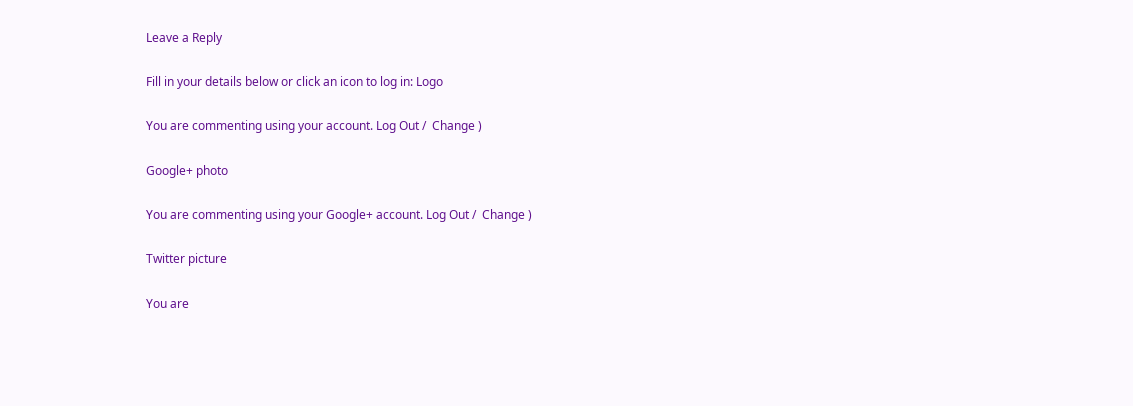Leave a Reply

Fill in your details below or click an icon to log in: Logo

You are commenting using your account. Log Out /  Change )

Google+ photo

You are commenting using your Google+ account. Log Out /  Change )

Twitter picture

You are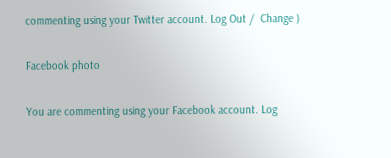commenting using your Twitter account. Log Out /  Change )

Facebook photo

You are commenting using your Facebook account. Log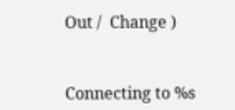Out /  Change )


Connecting to %s